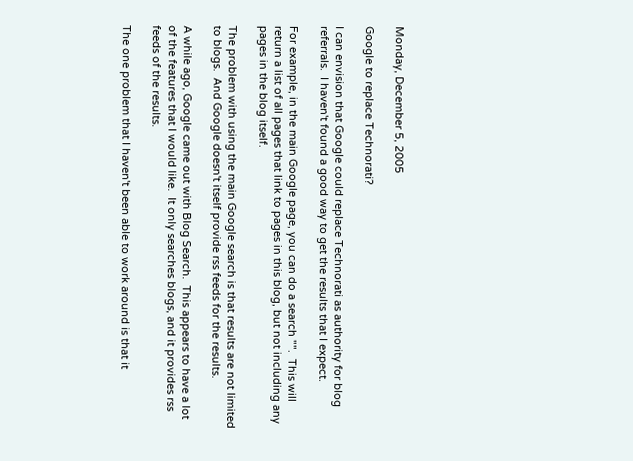Monday, December 5, 2005

Google to replace Technorati?

I can envision that Google could replace Technorati as authority for blog referrals.  I haven't found a good way to get the results that I expect.

For example, in the main Google page, you can do a search "".  This will return a list of all pages that link to pages in this blog, but not including any pages in the blog itself.

The problem with using the main Google search is that results are not limited to blogs.  And Google doesn't itself provide rss feeds for the results.

A while ago, Google came out with Blog Search.  This appears to have a lot of the features that I would like.  It only searches blogs, and it provides rss feeds of the results.

The one problem that I haven't been able to work around is that it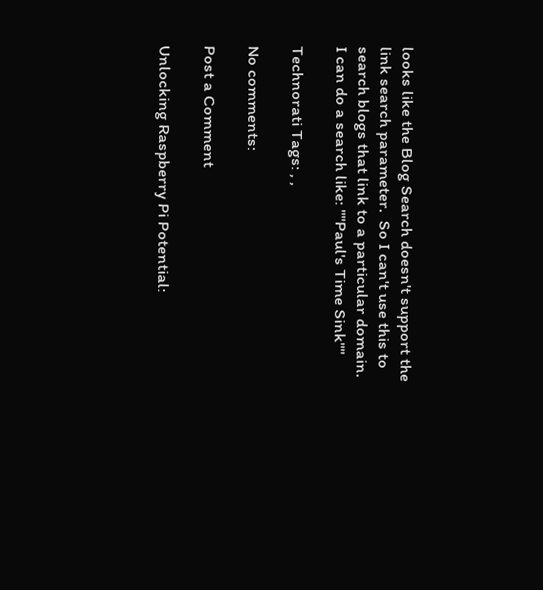looks like the Blog Search doesn't support the link search parameter.  So I can't use this to search blogs that link to a particular domain.  I can do a search like: ""Paul's Time Sink""

Technorati Tags: , ,

No comments:

Post a Comment

Unlocking Raspberry Pi Potential: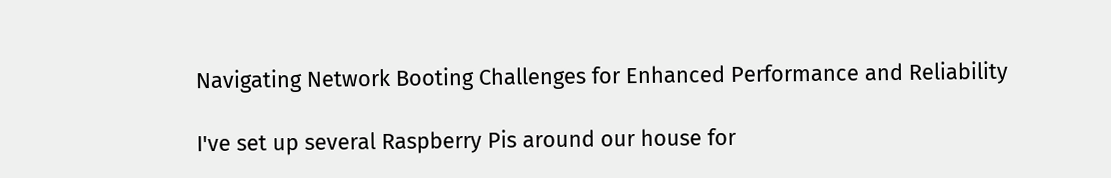Navigating Network Booting Challenges for Enhanced Performance and Reliability

I've set up several Raspberry Pis around our house for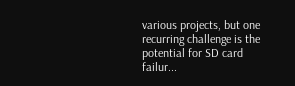various projects, but one recurring challenge is the potential for SD card failur...